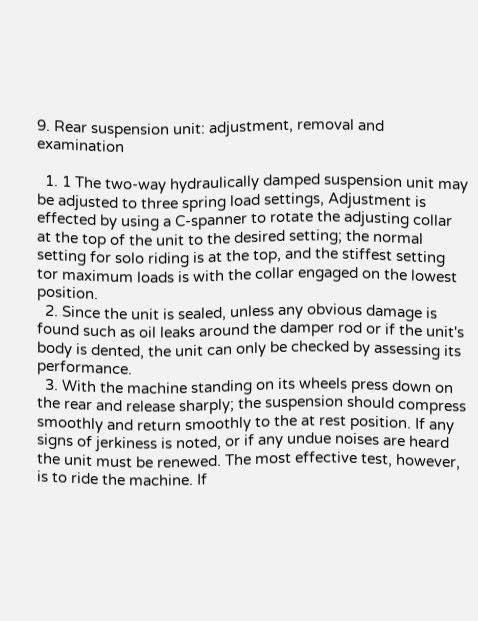9. Rear suspension unit: adjustment, removal and examination

  1. 1 The two-way hydraulically damped suspension unit may be adjusted to three spring load settings, Adjustment is effected by using a C-spanner to rotate the adjusting collar at the top of the unit to the desired setting; the normal setting for solo riding is at the top, and the stiffest setting tor maximum loads is with the collar engaged on the lowest position.
  2. Since the unit is sealed, unless any obvious damage is found such as oil leaks around the damper rod or if the unit's body is dented, the unit can only be checked by assessing its performance.
  3. With the machine standing on its wheels press down on the rear and release sharply; the suspension should compress smoothly and return smoothly to the at rest position. If any signs of jerkiness is noted, or if any undue noises are heard the unit must be renewed. The most effective test, however, is to ride the machine. If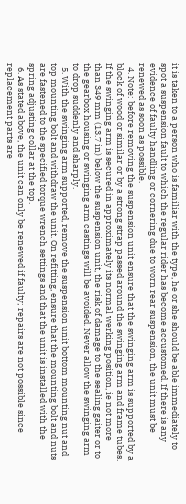it is taken to a person who is familiar with the type, he or she should be able immediately to spot a suspension fault to which the regular rider has become accustomed. If there is any evidence of faulty handling or cornering due to worn rear suspension, the unit must be renewed as soon as possible.
  4. Note: before removing the suspension unit ensure that the swinging arm is supported by a block of wood or similar or by a strong strap passed around the swinging arm and frame tubes. If the swinging arm is secured in approximately its normal werking position, ie not more than 349 mm (13.7 in) below the suspension unit, the risk of damage to the sealing gaiter or to the gearbox housing or swinging arm castings will be avoided. Never allow the swinging arm to drop suddenly and sharply.
  5. With the swinging arm supported, remove the suspension unit bottom mounting nut and top mounting bolt and withdraw the unit. On refitting, ensure that the mounting bolt and nuts are fastened to the specified torque wrench settings and that the unit is installed with the spring adjusting collar at the top.
  6. As stated above, the unit can only be renewed if faulty; repairs are not possible since replacement parts are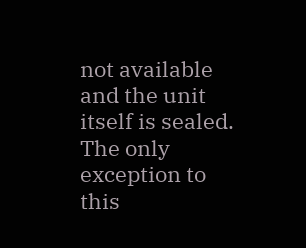not available and the unit itself is sealed. The only exception to this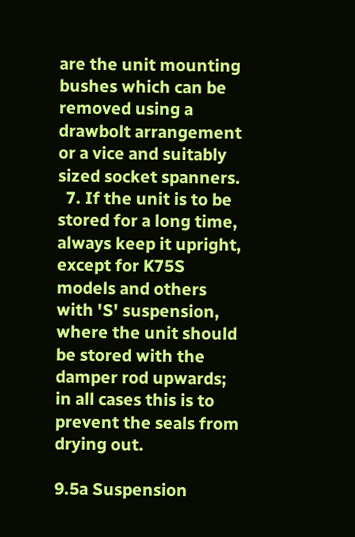are the unit mounting bushes which can be removed using a drawbolt arrangement or a vice and suitably sized socket spanners.
  7. If the unit is to be stored for a long time, always keep it upright, except for K75S models and others with 'S' suspension, where the unit should be stored with the damper rod upwards; in all cases this is to prevent the seals from drying out.

9.5a Suspension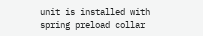unit is installed with spring preload collar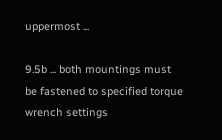uppermost ...

9.5b ... both mountings must be fastened to specified torque wrench settings